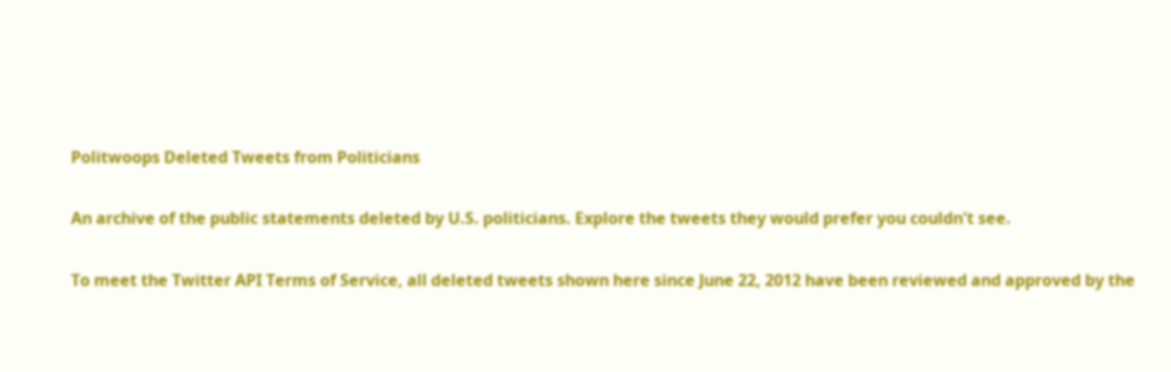Politwoops Deleted Tweets from Politicians

An archive of the public statements deleted by U.S. politicians. Explore the tweets they would prefer you couldn't see.

To meet the Twitter API Terms of Service, all deleted tweets shown here since June 22, 2012 have been reviewed and approved by the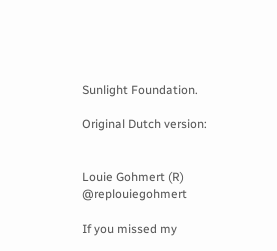Sunlight Foundation.

Original Dutch version:


Louie Gohmert (R) @replouiegohmert

If you missed my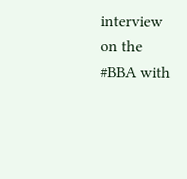interview on the #BBA with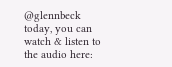@glennbeck today, you can watch & listen to the audio here: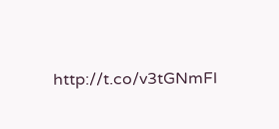http://t.co/v3tGNmFl